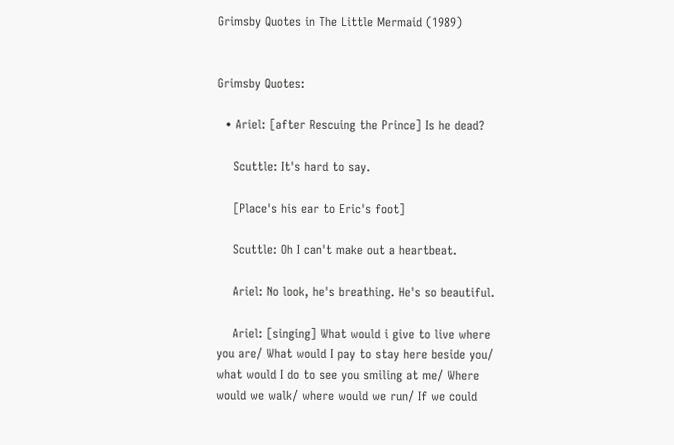Grimsby Quotes in The Little Mermaid (1989)


Grimsby Quotes:

  • Ariel: [after Rescuing the Prince] Is he dead?

    Scuttle: It's hard to say.

    [Place's his ear to Eric's foot]

    Scuttle: Oh I can't make out a heartbeat.

    Ariel: No look, he's breathing. He's so beautiful.

    Ariel: [singing] What would i give to live where you are/ What would I pay to stay here beside you/ what would I do to see you smiling at me/ Where would we walk/ where would we run/ If we could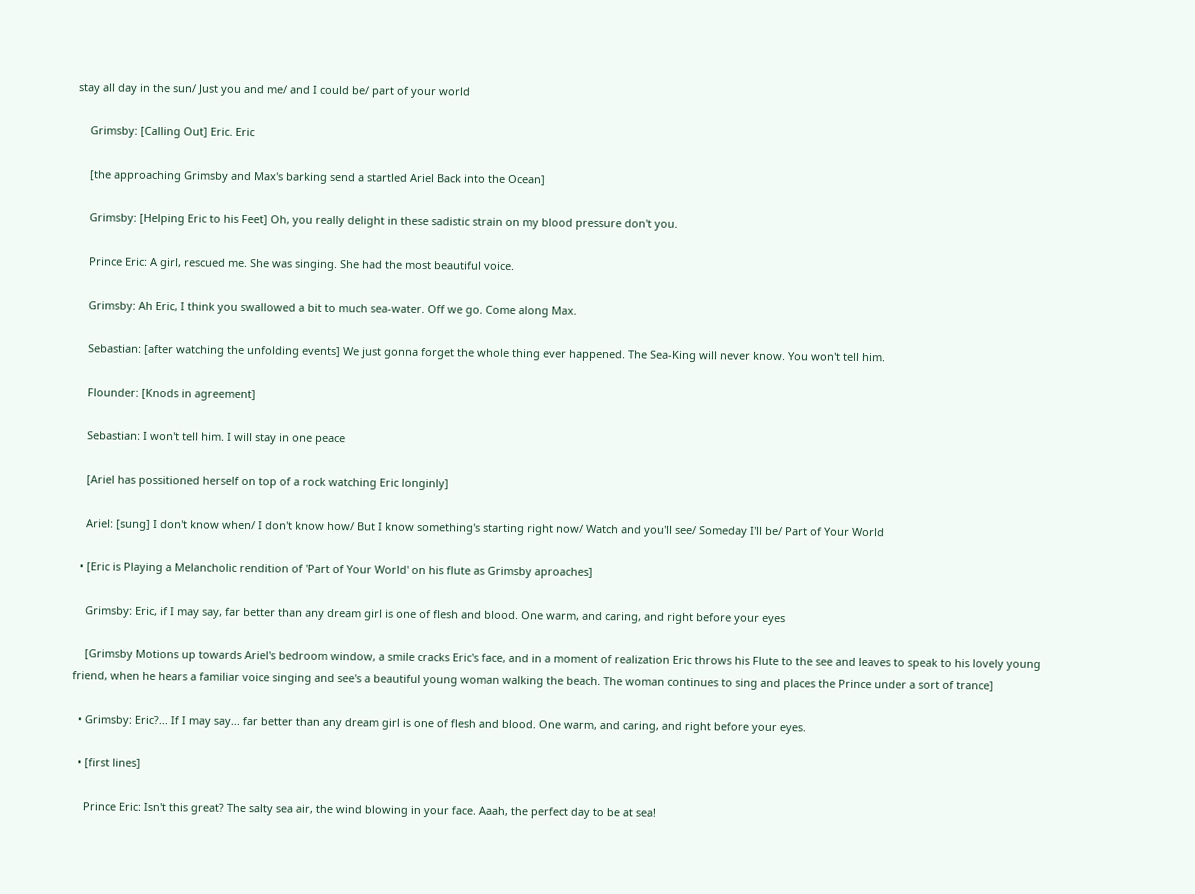stay all day in the sun/ Just you and me/ and I could be/ part of your world

    Grimsby: [Calling Out] Eric. Eric

    [the approaching Grimsby and Max's barking send a startled Ariel Back into the Ocean]

    Grimsby: [Helping Eric to his Feet] Oh, you really delight in these sadistic strain on my blood pressure don't you.

    Prince Eric: A girl, rescued me. She was singing. She had the most beautiful voice.

    Grimsby: Ah Eric, I think you swallowed a bit to much sea-water. Off we go. Come along Max.

    Sebastian: [after watching the unfolding events] We just gonna forget the whole thing ever happened. The Sea-King will never know. You won't tell him.

    Flounder: [Knods in agreement]

    Sebastian: I won't tell him. I will stay in one peace

    [Ariel has possitioned herself on top of a rock watching Eric longinly]

    Ariel: [sung] I don't know when/ I don't know how/ But I know something's starting right now/ Watch and you'll see/ Someday I'll be/ Part of Your World

  • [Eric is Playing a Melancholic rendition of 'Part of Your World' on his flute as Grimsby aproaches]

    Grimsby: Eric, if I may say, far better than any dream girl is one of flesh and blood. One warm, and caring, and right before your eyes

    [Grimsby Motions up towards Ariel's bedroom window, a smile cracks Eric's face, and in a moment of realization Eric throws his Flute to the see and leaves to speak to his lovely young friend, when he hears a familiar voice singing and see's a beautiful young woman walking the beach. The woman continues to sing and places the Prince under a sort of trance]

  • Grimsby: Eric?... If I may say... far better than any dream girl is one of flesh and blood. One warm, and caring, and right before your eyes.

  • [first lines]

    Prince Eric: Isn't this great? The salty sea air, the wind blowing in your face. Aaah, the perfect day to be at sea!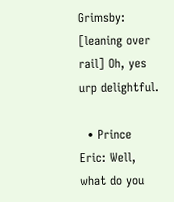Grimsby: [leaning over rail] Oh, yes urp delightful.

  • Prince Eric: Well, what do you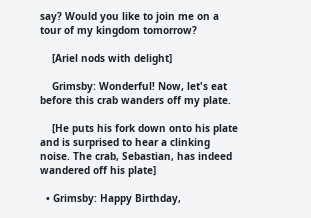say? Would you like to join me on a tour of my kingdom tomorrow?

    [Ariel nods with delight]

    Grimsby: Wonderful! Now, let's eat before this crab wanders off my plate.

    [He puts his fork down onto his plate and is surprised to hear a clinking noise. The crab, Sebastian, has indeed wandered off his plate]

  • Grimsby: Happy Birthday,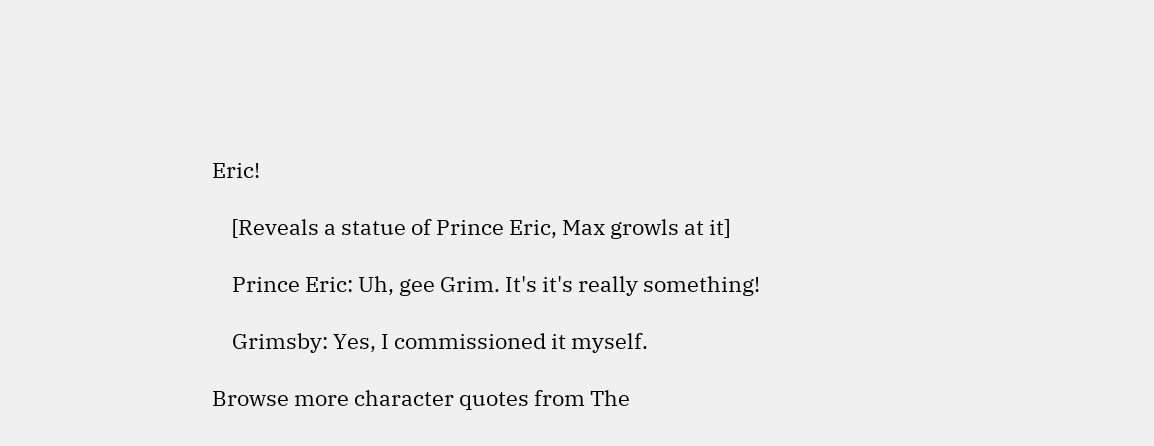Eric!

    [Reveals a statue of Prince Eric, Max growls at it]

    Prince Eric: Uh, gee Grim. It's it's really something!

    Grimsby: Yes, I commissioned it myself.

Browse more character quotes from The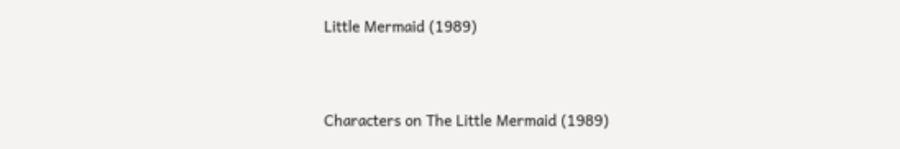Little Mermaid (1989)


Characters on The Little Mermaid (1989)